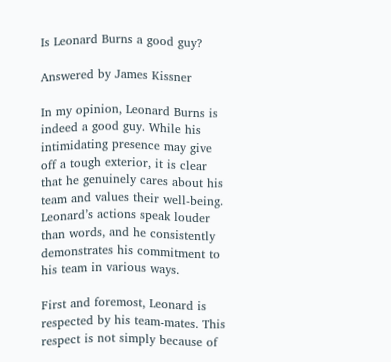Is Leonard Burns a good guy?

Answered by James Kissner

In my opinion, Leonard Burns is indeed a good guy. While his intimidating presence may give off a tough exterior, it is clear that he genuinely cares about his team and values their well-being. Leonard’s actions speak louder than words, and he consistently demonstrates his commitment to his team in various ways.

First and foremost, Leonard is respected by his team-mates. This respect is not simply because of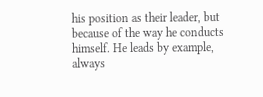his position as their leader, but because of the way he conducts himself. He leads by example, always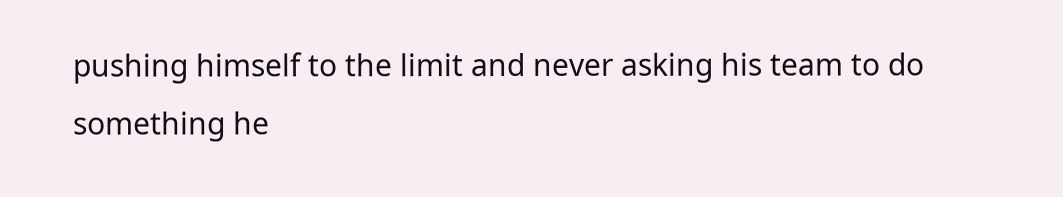pushing himself to the limit and never asking his team to do something he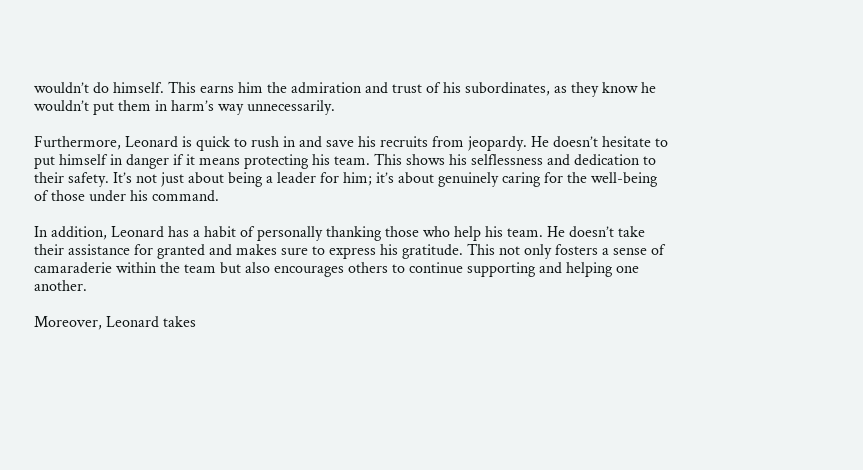wouldn’t do himself. This earns him the admiration and trust of his subordinates, as they know he wouldn’t put them in harm’s way unnecessarily.

Furthermore, Leonard is quick to rush in and save his recruits from jeopardy. He doesn’t hesitate to put himself in danger if it means protecting his team. This shows his selflessness and dedication to their safety. It’s not just about being a leader for him; it’s about genuinely caring for the well-being of those under his command.

In addition, Leonard has a habit of personally thanking those who help his team. He doesn’t take their assistance for granted and makes sure to express his gratitude. This not only fosters a sense of camaraderie within the team but also encourages others to continue supporting and helping one another.

Moreover, Leonard takes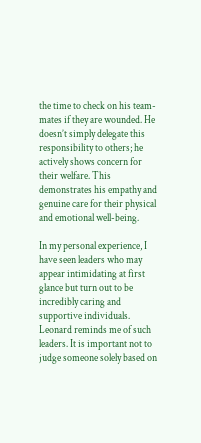the time to check on his team-mates if they are wounded. He doesn’t simply delegate this responsibility to others; he actively shows concern for their welfare. This demonstrates his empathy and genuine care for their physical and emotional well-being.

In my personal experience, I have seen leaders who may appear intimidating at first glance but turn out to be incredibly caring and supportive individuals. Leonard reminds me of such leaders. It is important not to judge someone solely based on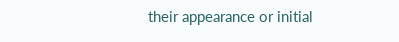their appearance or initial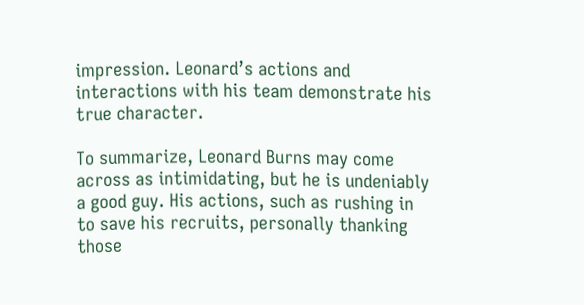impression. Leonard’s actions and interactions with his team demonstrate his true character.

To summarize, Leonard Burns may come across as intimidating, but he is undeniably a good guy. His actions, such as rushing in to save his recruits, personally thanking those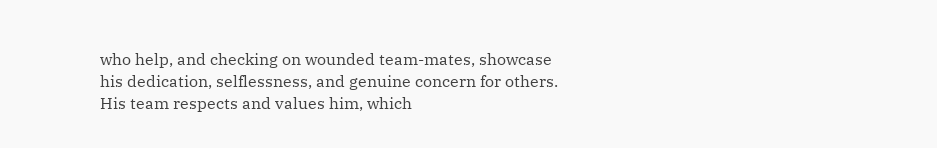who help, and checking on wounded team-mates, showcase his dedication, selflessness, and genuine concern for others. His team respects and values him, which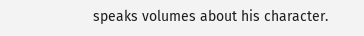speaks volumes about his character.